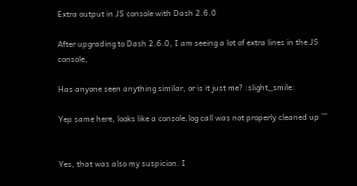Extra output in JS console with Dash 2.6.0

After upgrading to Dash 2.6.0, I am seeing a lot of extra lines in the JS console,

Has anyone seen anything similar, or is it just me? :slight_smile:

Yep same here, looks like a console.log call was not properly cleaned up ^^


Yes, that was also my suspicion. I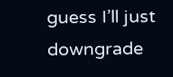guess I’ll just downgrade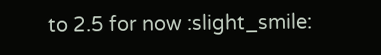to 2.5 for now :slight_smile: